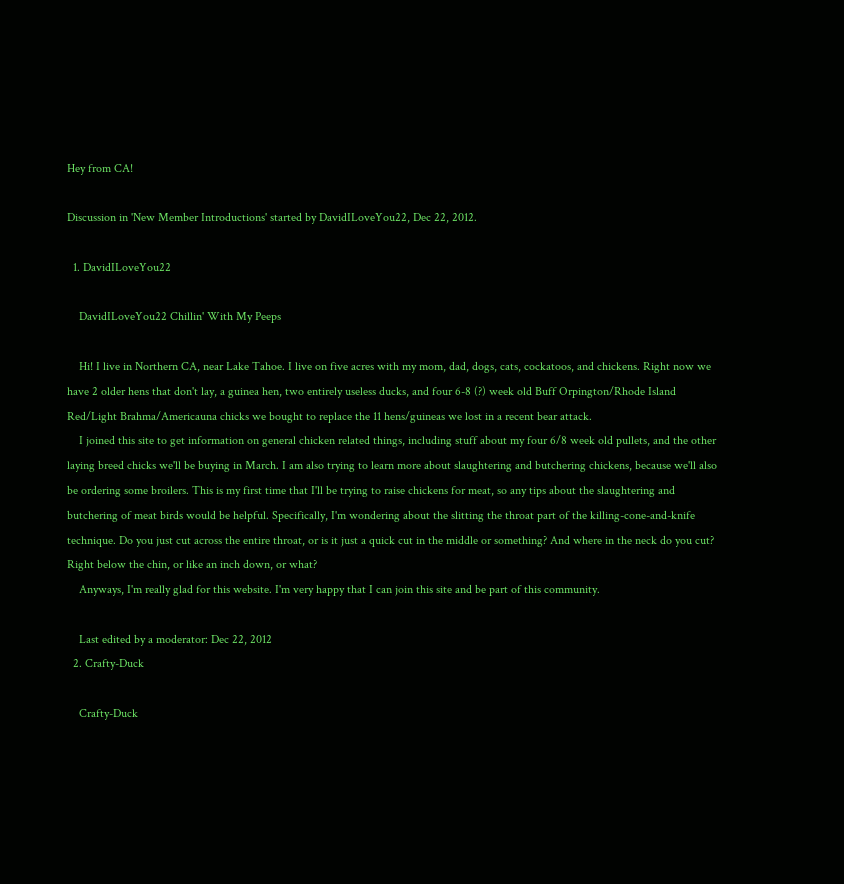Hey from CA!

Discussion in 'New Member Introductions' started by DavidILoveYou22, Dec 22, 2012.

  1. DavidILoveYou22

    DavidILoveYou22 Chillin' With My Peeps

    Hi! I live in Northern CA, near Lake Tahoe. I live on five acres with my mom, dad, dogs, cats, cockatoos, and chickens. Right now we have 2 older hens that don't lay, a guinea hen, two entirely useless ducks, and four 6-8 (?) week old Buff Orpington/Rhode Island Red/Light Brahma/Americauna chicks we bought to replace the 11 hens/guineas we lost in a recent bear attack.
    I joined this site to get information on general chicken related things, including stuff about my four 6/8 week old pullets, and the other laying breed chicks we'll be buying in March. I am also trying to learn more about slaughtering and butchering chickens, because we'll also be ordering some broilers. This is my first time that I'll be trying to raise chickens for meat, so any tips about the slaughtering and butchering of meat birds would be helpful. Specifically, I'm wondering about the slitting the throat part of the killing-cone-and-knife technique. Do you just cut across the entire throat, or is it just a quick cut in the middle or something? And where in the neck do you cut? Right below the chin, or like an inch down, or what?
    Anyways, I'm really glad for this website. I'm very happy that I can join this site and be part of this community.

    Last edited by a moderator: Dec 22, 2012
  2. Crafty-Duck

    Crafty-Duck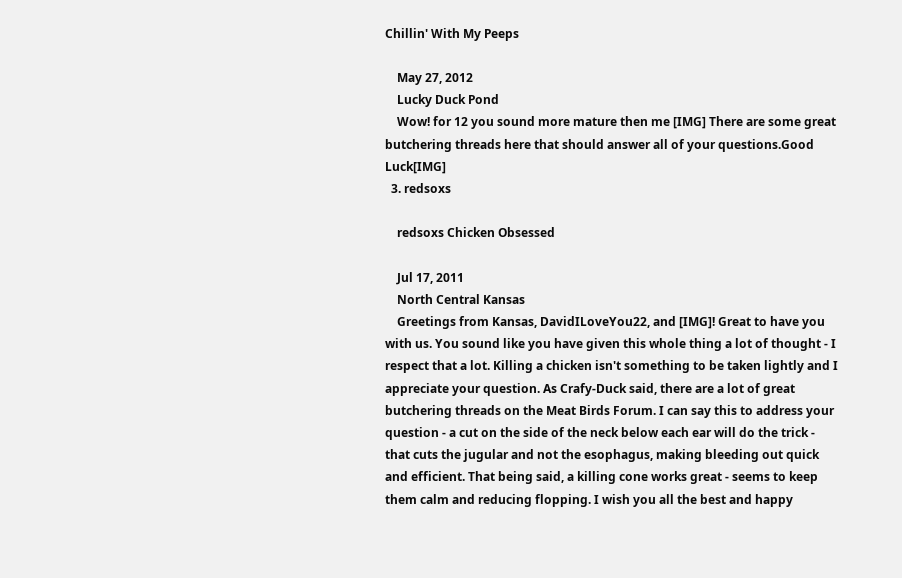Chillin' With My Peeps

    May 27, 2012
    Lucky Duck Pond
    Wow! for 12 you sound more mature then me [IMG] There are some great butchering threads here that should answer all of your questions.Good Luck[IMG]
  3. redsoxs

    redsoxs Chicken Obsessed

    Jul 17, 2011
    North Central Kansas
    Greetings from Kansas, DavidILoveYou22, and [IMG]! Great to have you with us. You sound like you have given this whole thing a lot of thought - I respect that a lot. Killing a chicken isn't something to be taken lightly and I appreciate your question. As Crafy-Duck said, there are a lot of great butchering threads on the Meat Birds Forum. I can say this to address your question - a cut on the side of the neck below each ear will do the trick - that cuts the jugular and not the esophagus, making bleeding out quick and efficient. That being said, a killing cone works great - seems to keep them calm and reducing flopping. I wish you all the best and happy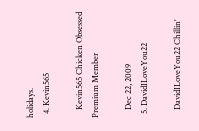holidays.
  4. Kevin565

    Kevin565 Chicken Obsessed Premium Member

    Dec 22, 2009
  5. DavidILoveYou22

    DavidILoveYou22 Chillin'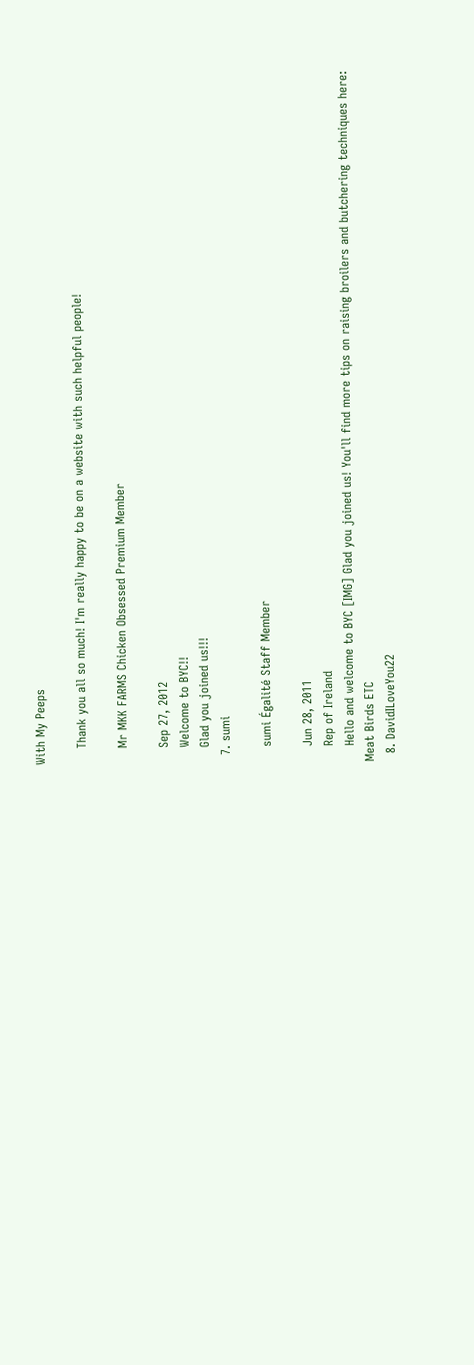With My Peeps

    Thank you all so much! I'm really happy to be on a website with such helpful people!

    Mr MKK FARMS Chicken Obsessed Premium Member

    Sep 27, 2012
    Welcome to BYC!!
    Glad you joined us!!!
  7. sumi

    sumi Égalité Staff Member

    Jun 28, 2011
    Rep of Ireland
    Hello and welcome to BYC [IMG] Glad you joined us! You'll find more tips on raising broilers and butchering techniques here: Meat Birds ETC
  8. DavidILoveYou22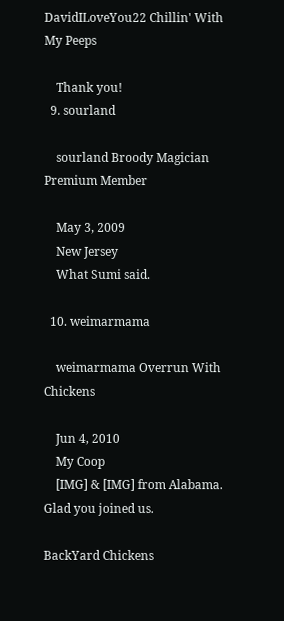DavidILoveYou22 Chillin' With My Peeps

    Thank you!
  9. sourland

    sourland Broody Magician Premium Member

    May 3, 2009
    New Jersey
    What Sumi said.

  10. weimarmama

    weimarmama Overrun With Chickens

    Jun 4, 2010
    My Coop
    [IMG] & [IMG] from Alabama. Glad you joined us.

BackYard Chickens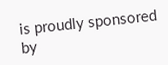is proudly sponsored by